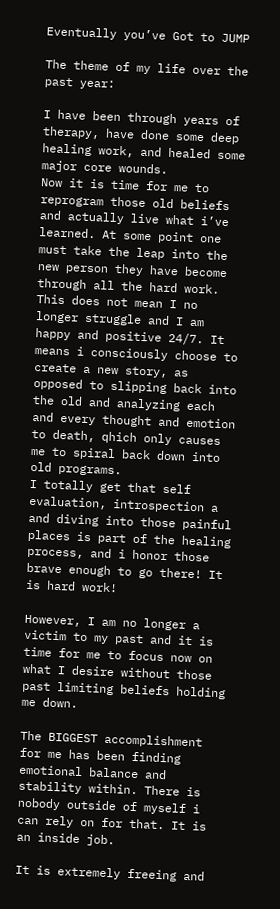Eventually you’ve Got to JUMP

The theme of my life over the past year:

I have been through years of therapy, have done some deep healing work, and healed some major core wounds.
Now it is time for me to reprogram those old beliefs and actually live what i’ve learned. At some point one must take the leap into the new person they have become through all the hard work.
This does not mean I no longer struggle and I am happy and positive 24/7. It means i consciously choose to create a new story, as opposed to slipping back into the old and analyzing each and every thought and emotion to death, qhich only causes me to spiral back down into old programs.
I totally get that self evaluation, introspection a and diving into those painful places is part of the healing process, and i honor those brave enough to go there! It is hard work!

However, I am no longer a victim to my past and it is time for me to focus now on what I desire without those past limiting beliefs holding me down.

The BIGGEST accomplishment for me has been finding emotional balance and stability within. There is nobody outside of myself i can rely on for that. It is an inside job.

It is extremely freeing and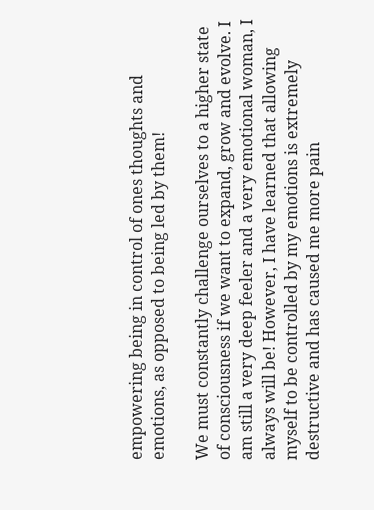empowering being in control of ones thoughts and emotions, as opposed to being led by them!

We must constantly challenge ourselves to a higher state of consciousness if we want to expand, grow and evolve. I am still a very deep feeler and a very emotional woman, I always will be! However, I have learned that allowing myself to be controlled by my emotions is extremely destructive and has caused me more pain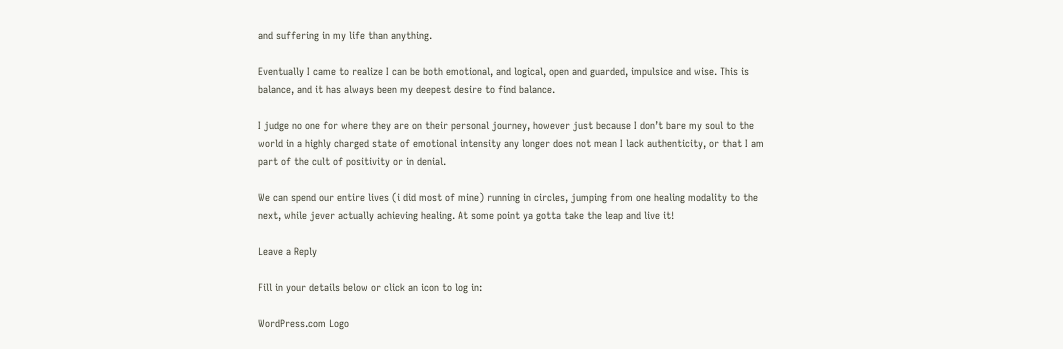and suffering in my life than anything.

Eventually I came to realize I can be both emotional, and logical, open and guarded, impulsice and wise. This is balance, and it has always been my deepest desire to find balance.

I judge no one for where they are on their personal journey, however just because I don’t bare my soul to the world in a highly charged state of emotional intensity any longer does not mean I lack authenticity, or that I am part of the cult of positivity or in denial.

We can spend our entire lives (i did most of mine) running in circles, jumping from one healing modality to the next, while jever actually achieving healing. At some point ya gotta take the leap and live it!

Leave a Reply

Fill in your details below or click an icon to log in:

WordPress.com Logo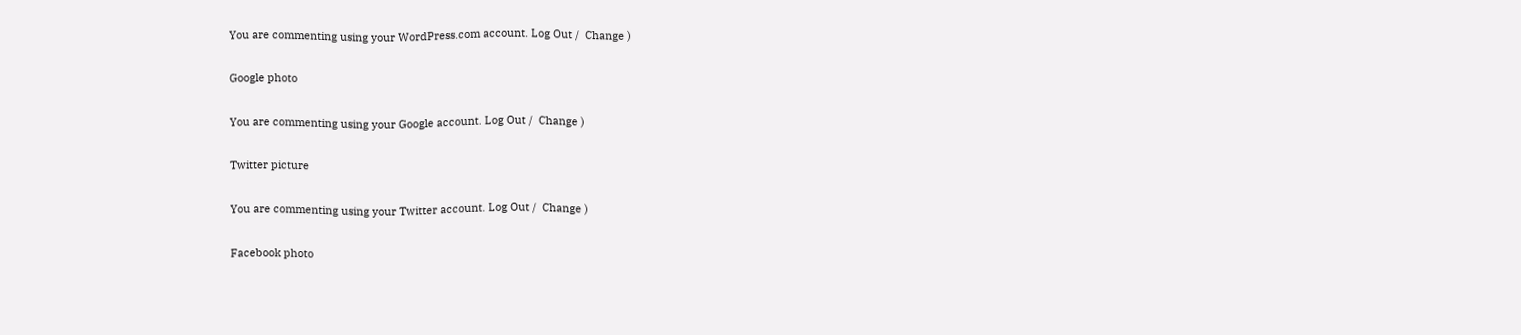You are commenting using your WordPress.com account. Log Out /  Change )

Google photo

You are commenting using your Google account. Log Out /  Change )

Twitter picture

You are commenting using your Twitter account. Log Out /  Change )

Facebook photo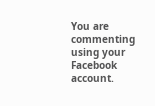You are commenting using your Facebook account.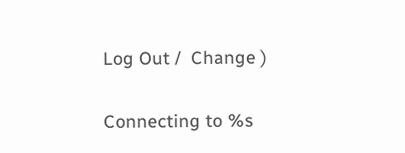Log Out /  Change )

Connecting to %s